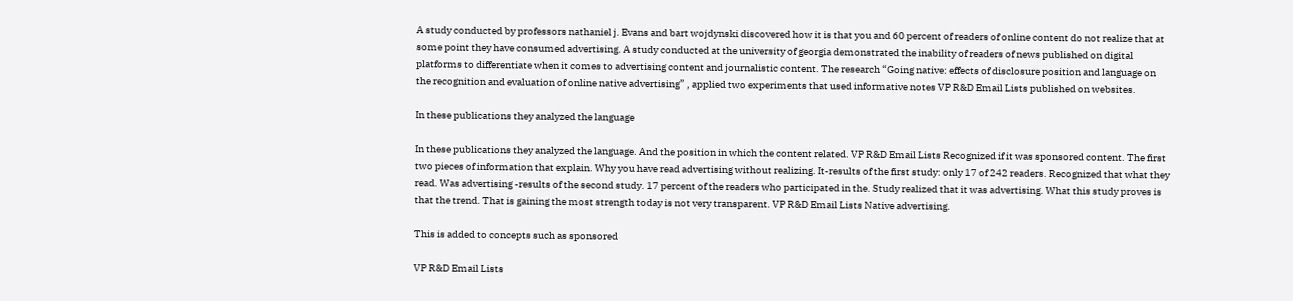A study conducted by professors nathaniel j. Evans and bart wojdynski discovered how it is that you and 60 percent of readers of online content do not realize that at some point they have consumed advertising. A study conducted at the university of georgia demonstrated the inability of readers of news published on digital platforms to differentiate when it comes to advertising content and journalistic content. The research “Going native: effects of disclosure position and language on the recognition and evaluation of online native advertising” , applied two experiments that used informative notes VP R&D Email Lists published on websites.

In these publications they analyzed the language

In these publications they analyzed the language. And the position in which the content related. VP R&D Email Lists Recognized if it was sponsored content. The first two pieces of information that explain. Why you have read advertising without realizing. It-results of the first study: only 17 of 242 readers. Recognized that what they read. Was advertising -results of the second study. 17 percent of the readers who participated in the. Study realized that it was advertising. What this study proves is that the trend. That is gaining the most strength today is not very transparent. VP R&D Email Lists Native advertising.

This is added to concepts such as sponsored

VP R&D Email Lists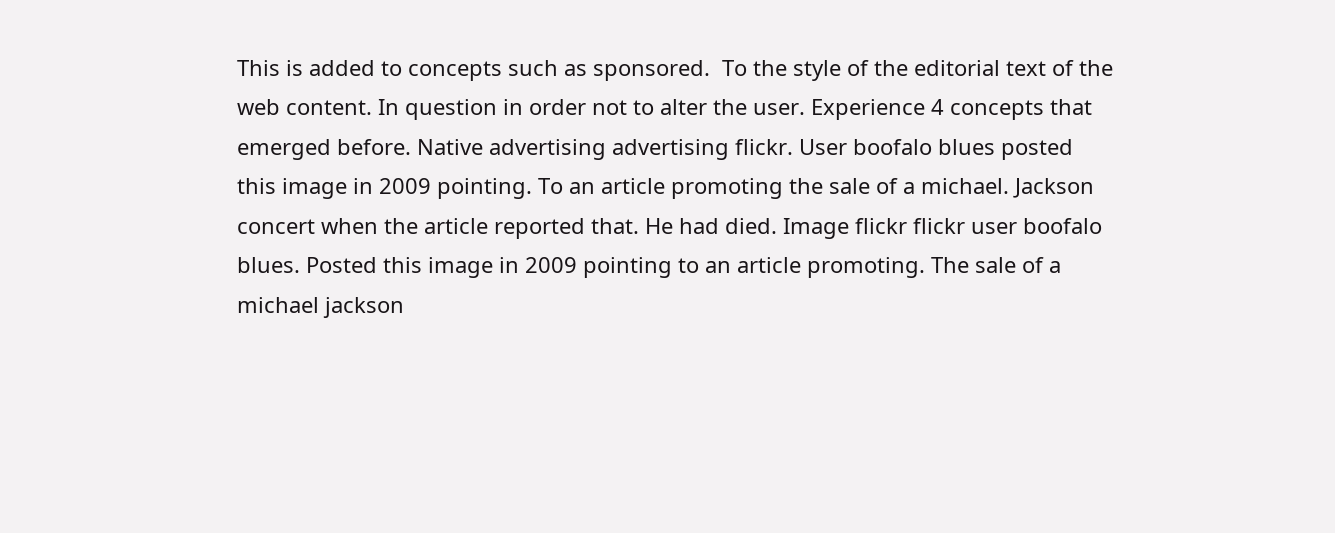This is added to concepts such as sponsored.  To the style of the editorial text of the web content. In question in order not to alter the user. Experience 4 concepts that emerged before. Native advertising advertising flickr. User boofalo blues posted this image in 2009 pointing. To an article promoting the sale of a michael. Jackson concert when the article reported that. He had died. Image flickr flickr user boofalo blues. Posted this image in 2009 pointing to an article promoting. The sale of a michael jackson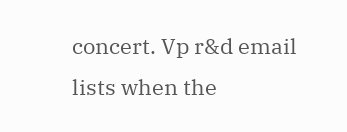concert. Vp r&d email lists when the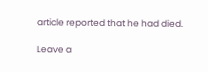article reported that he had died.

Leave a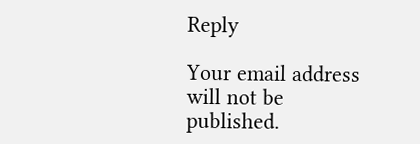Reply

Your email address will not be published.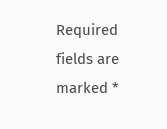Required fields are marked *